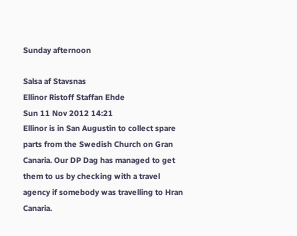Sunday afternoon

Salsa af Stavsnas
Ellinor Ristoff Staffan Ehde
Sun 11 Nov 2012 14:21
Ellinor is in San Augustin to collect spare parts from the Swedish Church on Gran Canaria. Our DP Dag has managed to get them to us by checking with a travel agency if somebody was travelling to Hran Canaria.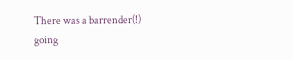There was a barrender(!) going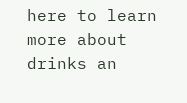here to learn more about drinks an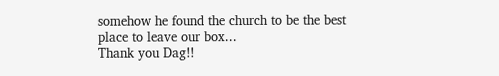somehow he found the church to be the best place to leave our box...
Thank you Dag!!